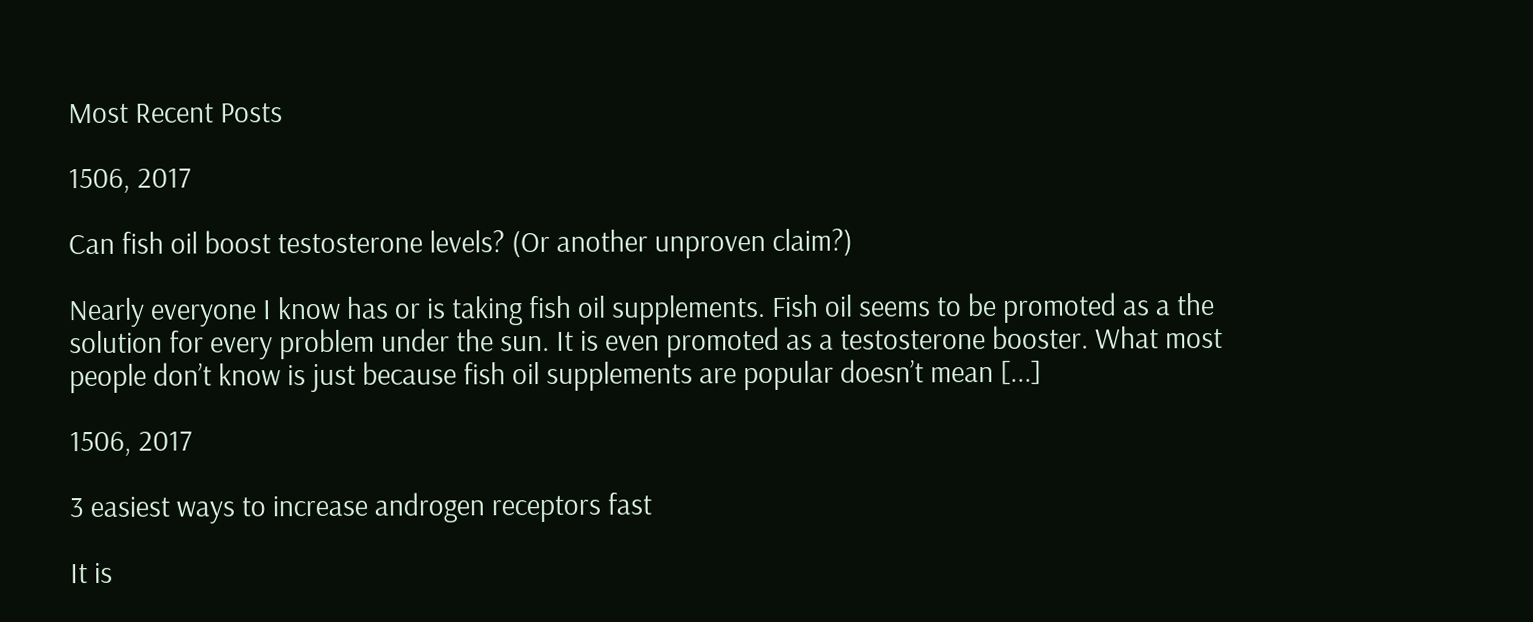Most Recent Posts

1506, 2017

Can fish oil boost testosterone levels? (Or another unproven claim?)

Nearly everyone I know has or is taking fish oil supplements. Fish oil seems to be promoted as a the solution for every problem under the sun. It is even promoted as a testosterone booster. What most people don’t know is just because fish oil supplements are popular doesn’t mean [...]

1506, 2017

3 easiest ways to increase androgen receptors fast

It is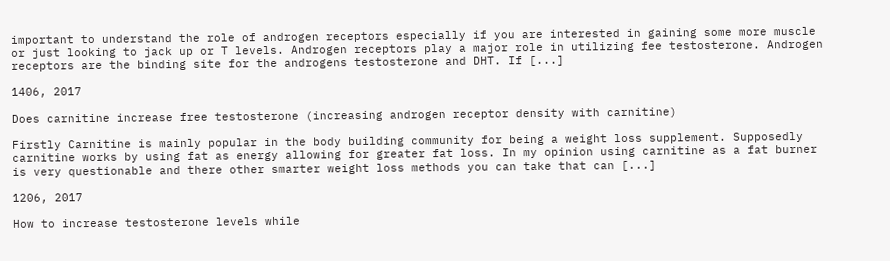important to understand the role of androgen receptors especially if you are interested in gaining some more muscle or just looking to jack up or T levels. Androgen receptors play a major role in utilizing fee testosterone. Androgen receptors are the binding site for the androgens testosterone and DHT. If [...]

1406, 2017

Does carnitine increase free testosterone (increasing androgen receptor density with carnitine)

Firstly Carnitine is mainly popular in the body building community for being a weight loss supplement. Supposedly carnitine works by using fat as energy allowing for greater fat loss. In my opinion using carnitine as a fat burner is very questionable and there other smarter weight loss methods you can take that can [...]

1206, 2017

How to increase testosterone levels while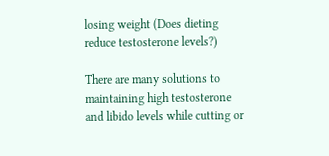losing weight (Does dieting reduce testosterone levels?)

There are many solutions to maintaining high testosterone and libido levels while cutting or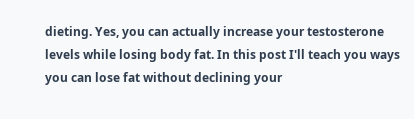dieting. Yes, you can actually increase your testosterone levels while losing body fat. In this post I'll teach you ways you can lose fat without declining your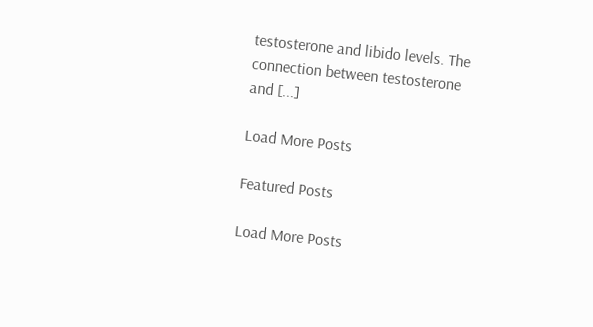testosterone and libido levels. The connection between testosterone and [...]

Load More Posts

Featured Posts

Load More Posts